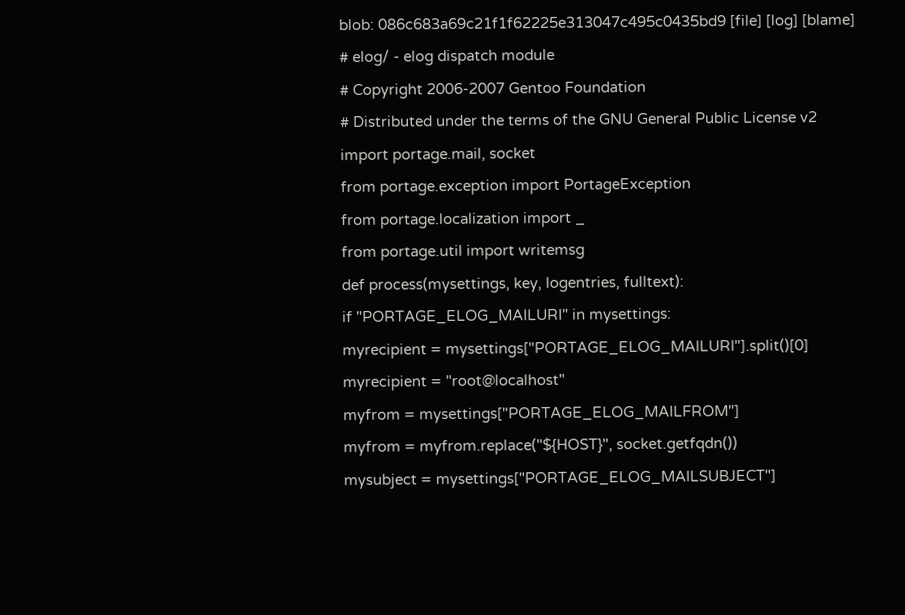blob: 086c683a69c21f1f62225e313047c495c0435bd9 [file] [log] [blame]
# elog/ - elog dispatch module
# Copyright 2006-2007 Gentoo Foundation
# Distributed under the terms of the GNU General Public License v2
import portage.mail, socket
from portage.exception import PortageException
from portage.localization import _
from portage.util import writemsg
def process(mysettings, key, logentries, fulltext):
if "PORTAGE_ELOG_MAILURI" in mysettings:
myrecipient = mysettings["PORTAGE_ELOG_MAILURI"].split()[0]
myrecipient = "root@localhost"
myfrom = mysettings["PORTAGE_ELOG_MAILFROM"]
myfrom = myfrom.replace("${HOST}", socket.getfqdn())
mysubject = mysettings["PORTAGE_ELOG_MAILSUBJECT"]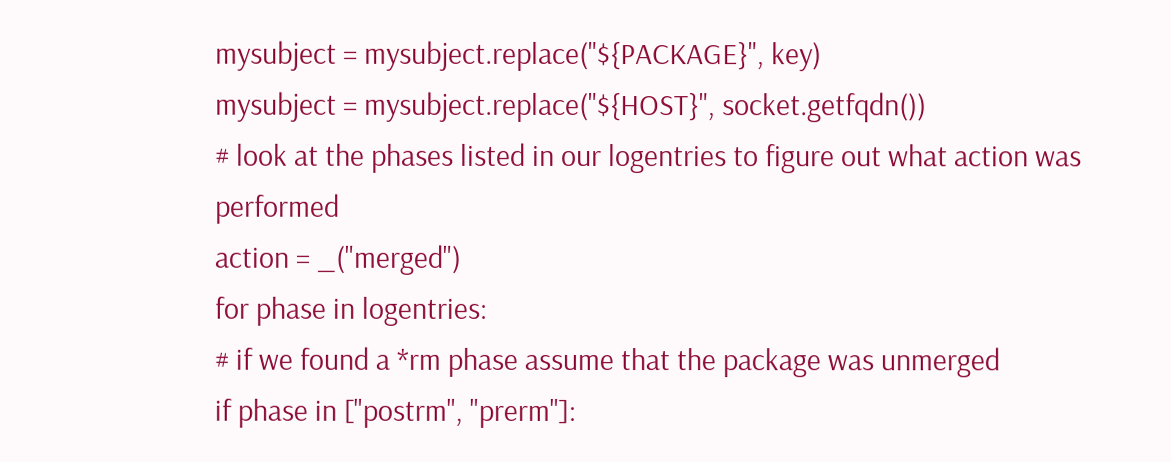mysubject = mysubject.replace("${PACKAGE}", key)
mysubject = mysubject.replace("${HOST}", socket.getfqdn())
# look at the phases listed in our logentries to figure out what action was performed
action = _("merged")
for phase in logentries:
# if we found a *rm phase assume that the package was unmerged
if phase in ["postrm", "prerm"]: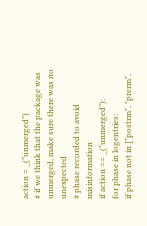action = _("unmerged")
# if we think that the package was unmerged, make sure there was no unexpected
# phase recorded to avoid misinformation
if action == _("unmerged"):
for phase in logentries:
if phase not in ["postrm", "prerm",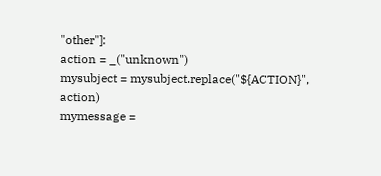"other"]:
action = _("unknown")
mysubject = mysubject.replace("${ACTION}", action)
mymessage =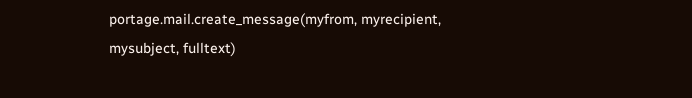portage.mail.create_message(myfrom, myrecipient, mysubject, fulltext)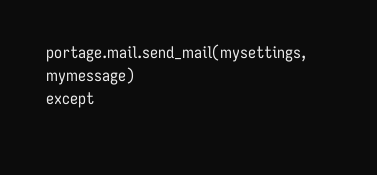portage.mail.send_mail(mysettings, mymessage)
except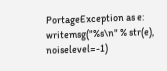PortageException as e:
writemsg("%s\n" % str(e), noiselevel=-1)